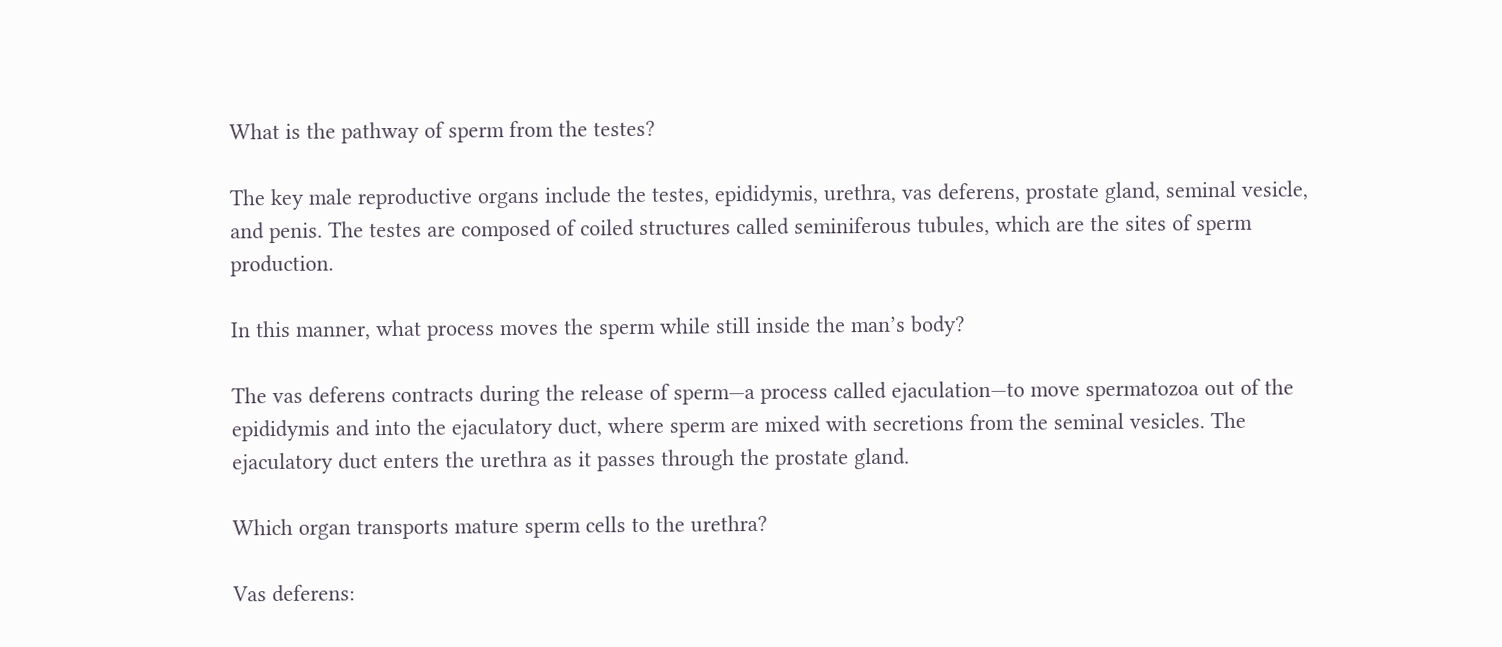What is the pathway of sperm from the testes?

The key male reproductive organs include the testes, epididymis, urethra, vas deferens, prostate gland, seminal vesicle, and penis. The testes are composed of coiled structures called seminiferous tubules, which are the sites of sperm production.

In this manner, what process moves the sperm while still inside the man’s body?

The vas deferens contracts during the release of sperm—a process called ejaculation—to move spermatozoa out of the epididymis and into the ejaculatory duct, where sperm are mixed with secretions from the seminal vesicles. The ejaculatory duct enters the urethra as it passes through the prostate gland.

Which organ transports mature sperm cells to the urethra?

Vas deferens: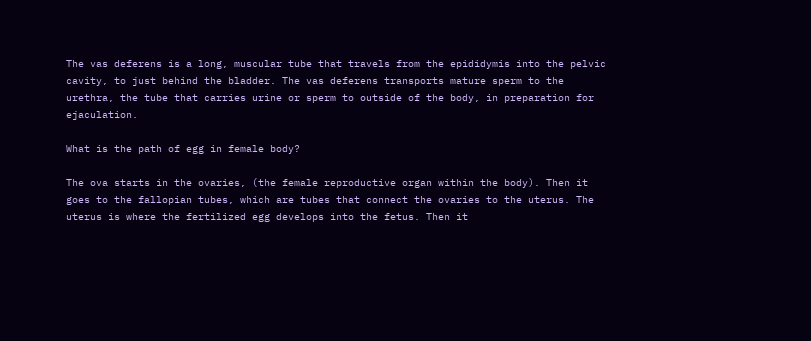The vas deferens is a long, muscular tube that travels from the epididymis into the pelvic cavity, to just behind the bladder. The vas deferens transports mature sperm to the urethra, the tube that carries urine or sperm to outside of the body, in preparation for ejaculation.

What is the path of egg in female body?

The ova starts in the ovaries, (the female reproductive organ within the body). Then it goes to the fallopian tubes, which are tubes that connect the ovaries to the uterus. The uterus is where the fertilized egg develops into the fetus. Then it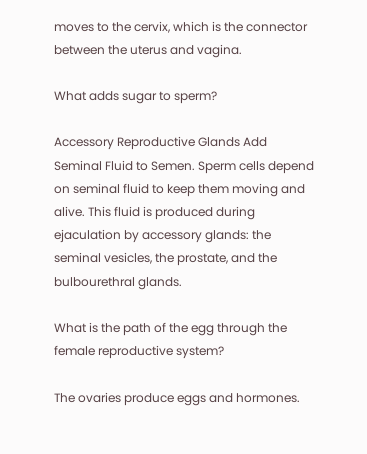moves to the cervix, which is the connector between the uterus and vagina.

What adds sugar to sperm?

Accessory Reproductive Glands Add Seminal Fluid to Semen. Sperm cells depend on seminal fluid to keep them moving and alive. This fluid is produced during ejaculation by accessory glands: the seminal vesicles, the prostate, and the bulbourethral glands.

What is the path of the egg through the female reproductive system?

The ovaries produce eggs and hormones.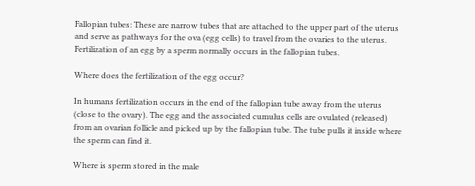Fallopian tubes: These are narrow tubes that are attached to the upper part of the uterus and serve as pathways for the ova (egg cells) to travel from the ovaries to the uterus. Fertilization of an egg by a sperm normally occurs in the fallopian tubes.

Where does the fertilization of the egg occur?

In humans fertilization occurs in the end of the fallopian tube away from the uterus (close to the ovary). The egg and the associated cumulus cells are ovulated (released) from an ovarian follicle and picked up by the fallopian tube. The tube pulls it inside where the sperm can find it.

Where is sperm stored in the male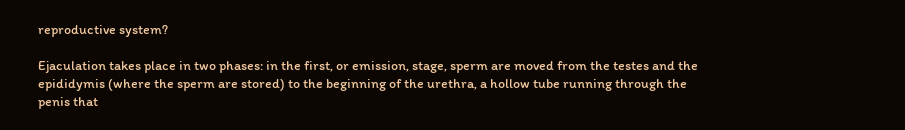reproductive system?

Ejaculation takes place in two phases: in the first, or emission, stage, sperm are moved from the testes and the epididymis (where the sperm are stored) to the beginning of the urethra, a hollow tube running through the penis that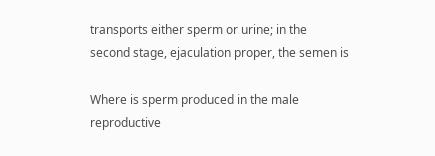transports either sperm or urine; in the second stage, ejaculation proper, the semen is

Where is sperm produced in the male reproductive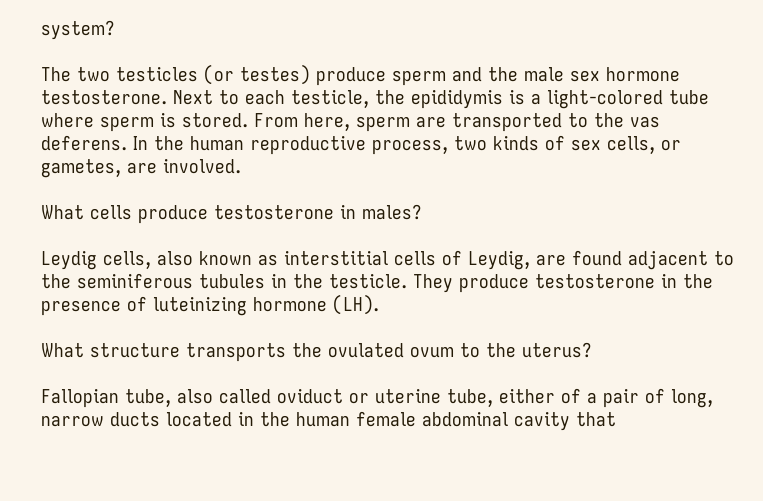system?

The two testicles (or testes) produce sperm and the male sex hormone testosterone. Next to each testicle, the epididymis is a light-colored tube where sperm is stored. From here, sperm are transported to the vas deferens. In the human reproductive process, two kinds of sex cells, or gametes, are involved.

What cells produce testosterone in males?

Leydig cells, also known as interstitial cells of Leydig, are found adjacent to the seminiferous tubules in the testicle. They produce testosterone in the presence of luteinizing hormone (LH).

What structure transports the ovulated ovum to the uterus?

Fallopian tube, also called oviduct or uterine tube, either of a pair of long, narrow ducts located in the human female abdominal cavity that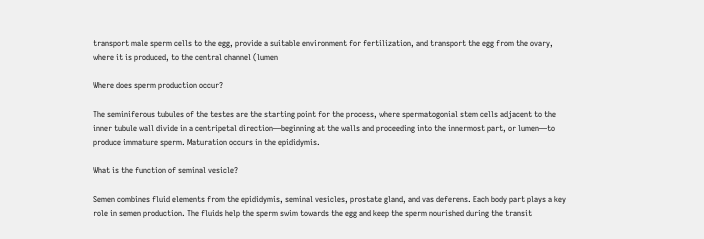transport male sperm cells to the egg, provide a suitable environment for fertilization, and transport the egg from the ovary, where it is produced, to the central channel (lumen

Where does sperm production occur?

The seminiferous tubules of the testes are the starting point for the process, where spermatogonial stem cells adjacent to the inner tubule wall divide in a centripetal direction—beginning at the walls and proceeding into the innermost part, or lumen—to produce immature sperm. Maturation occurs in the epididymis.

What is the function of seminal vesicle?

Semen combines fluid elements from the epididymis, seminal vesicles, prostate gland, and vas deferens. Each body part plays a key role in semen production. The fluids help the sperm swim towards the egg and keep the sperm nourished during the transit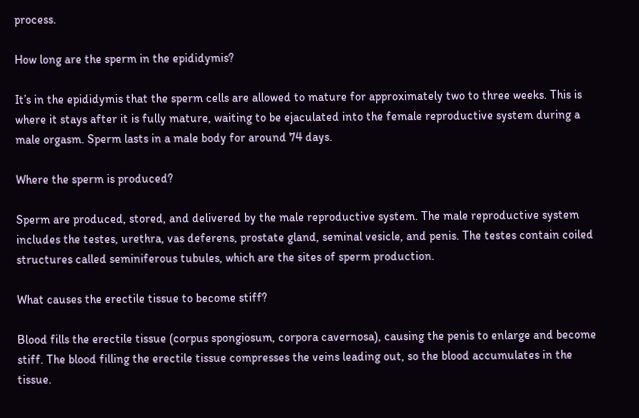process.

How long are the sperm in the epididymis?

It’s in the epididymis that the sperm cells are allowed to mature for approximately two to three weeks. This is where it stays after it is fully mature, waiting to be ejaculated into the female reproductive system during a male orgasm. Sperm lasts in a male body for around 74 days.

Where the sperm is produced?

Sperm are produced, stored, and delivered by the male reproductive system. The male reproductive system includes the testes, urethra, vas deferens, prostate gland, seminal vesicle, and penis. The testes contain coiled structures called seminiferous tubules, which are the sites of sperm production.

What causes the erectile tissue to become stiff?

Blood fills the erectile tissue (corpus spongiosum, corpora cavernosa), causing the penis to enlarge and become stiff. The blood filling the erectile tissue compresses the veins leading out, so the blood accumulates in the tissue.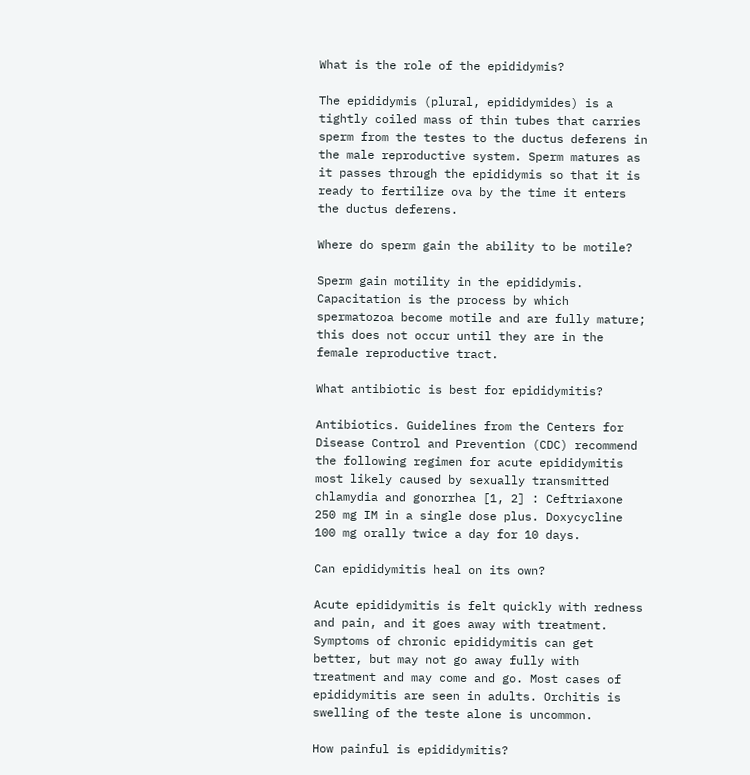What is the role of the epididymis?

The epididymis (plural, epididymides) is a tightly coiled mass of thin tubes that carries sperm from the testes to the ductus deferens in the male reproductive system. Sperm matures as it passes through the epididymis so that it is ready to fertilize ova by the time it enters the ductus deferens.

Where do sperm gain the ability to be motile?

Sperm gain motility in the epididymis. Capacitation is the process by which spermatozoa become motile and are fully mature; this does not occur until they are in the female reproductive tract.

What antibiotic is best for epididymitis?

Antibiotics. Guidelines from the Centers for Disease Control and Prevention (CDC) recommend the following regimen for acute epididymitis most likely caused by sexually transmitted chlamydia and gonorrhea [1, 2] : Ceftriaxone 250 mg IM in a single dose plus. Doxycycline 100 mg orally twice a day for 10 days.

Can epididymitis heal on its own?

Acute epididymitis is felt quickly with redness and pain, and it goes away with treatment. Symptoms of chronic epididymitis can get better, but may not go away fully with treatment and may come and go. Most cases of epididymitis are seen in adults. Orchitis is swelling of the teste alone is uncommon.

How painful is epididymitis?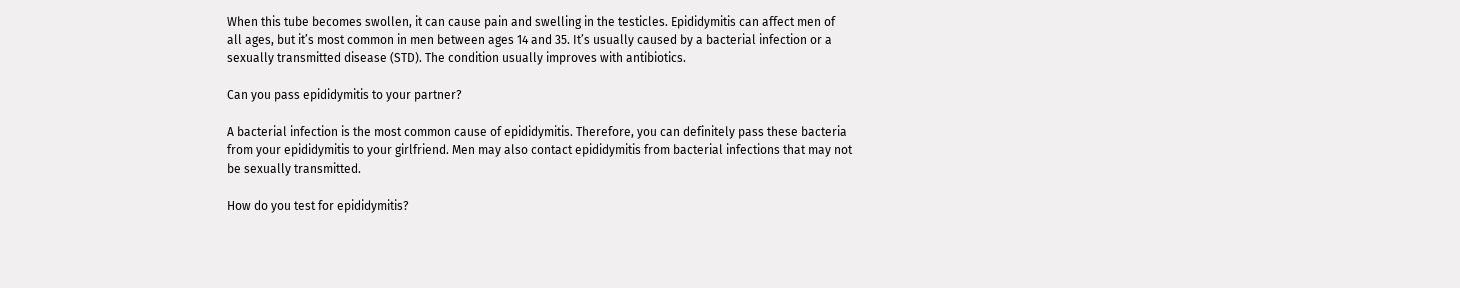When this tube becomes swollen, it can cause pain and swelling in the testicles. Epididymitis can affect men of all ages, but it’s most common in men between ages 14 and 35. It’s usually caused by a bacterial infection or a sexually transmitted disease (STD). The condition usually improves with antibiotics.

Can you pass epididymitis to your partner?

A bacterial infection is the most common cause of epididymitis. Therefore, you can definitely pass these bacteria from your epididymitis to your girlfriend. Men may also contact epididymitis from bacterial infections that may not be sexually transmitted.

How do you test for epididymitis?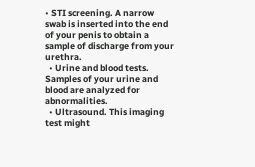• STI screening. A narrow swab is inserted into the end of your penis to obtain a sample of discharge from your urethra.
  • Urine and blood tests. Samples of your urine and blood are analyzed for abnormalities.
  • Ultrasound. This imaging test might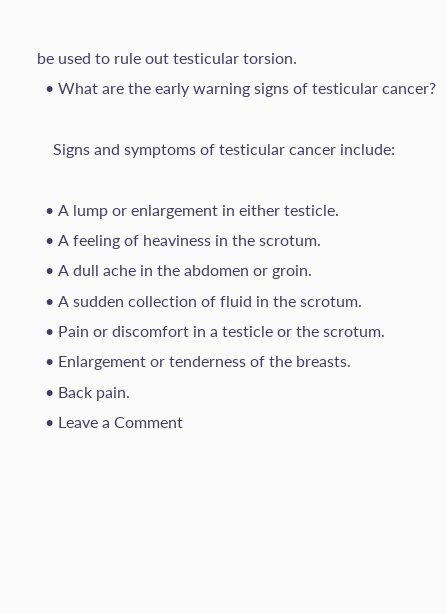be used to rule out testicular torsion.
  • What are the early warning signs of testicular cancer?

    Signs and symptoms of testicular cancer include:

  • A lump or enlargement in either testicle.
  • A feeling of heaviness in the scrotum.
  • A dull ache in the abdomen or groin.
  • A sudden collection of fluid in the scrotum.
  • Pain or discomfort in a testicle or the scrotum.
  • Enlargement or tenderness of the breasts.
  • Back pain.
  • Leave a Comment